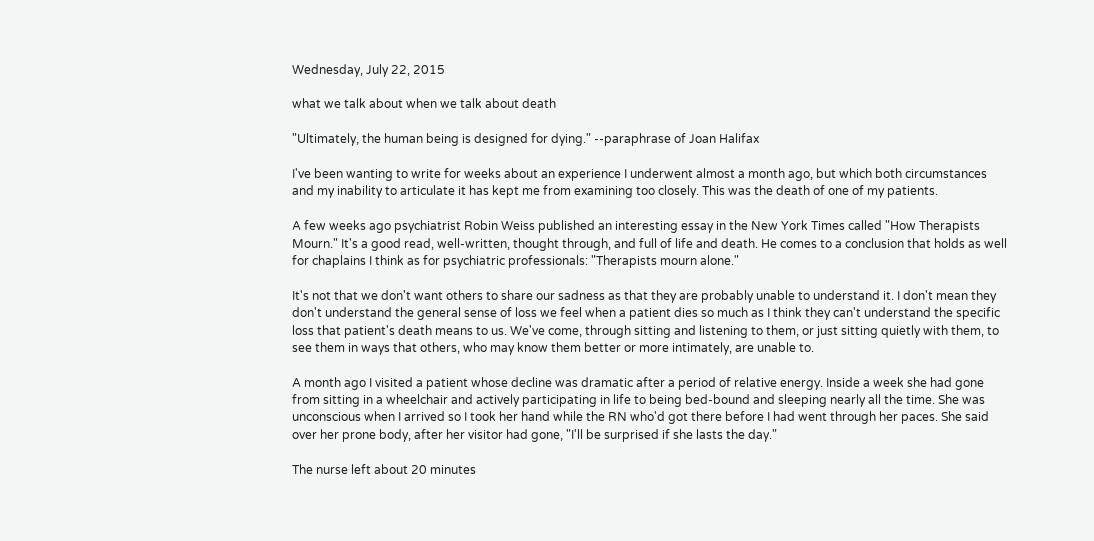Wednesday, July 22, 2015

what we talk about when we talk about death

"Ultimately, the human being is designed for dying." --paraphrase of Joan Halifax

I've been wanting to write for weeks about an experience I underwent almost a month ago, but which both circumstances and my inability to articulate it has kept me from examining too closely. This was the death of one of my patients.

A few weeks ago psychiatrist Robin Weiss published an interesting essay in the New York Times called "How Therapists Mourn." It's a good read, well-written, thought through, and full of life and death. He comes to a conclusion that holds as well for chaplains I think as for psychiatric professionals: "Therapists mourn alone."

It's not that we don't want others to share our sadness as that they are probably unable to understand it. I don't mean they don't understand the general sense of loss we feel when a patient dies so much as I think they can't understand the specific loss that patient's death means to us. We've come, through sitting and listening to them, or just sitting quietly with them, to see them in ways that others, who may know them better or more intimately, are unable to.

A month ago I visited a patient whose decline was dramatic after a period of relative energy. Inside a week she had gone from sitting in a wheelchair and actively participating in life to being bed-bound and sleeping nearly all the time. She was unconscious when I arrived so I took her hand while the RN who'd got there before I had went through her paces. She said over her prone body, after her visitor had gone, "I'll be surprised if she lasts the day."

The nurse left about 20 minutes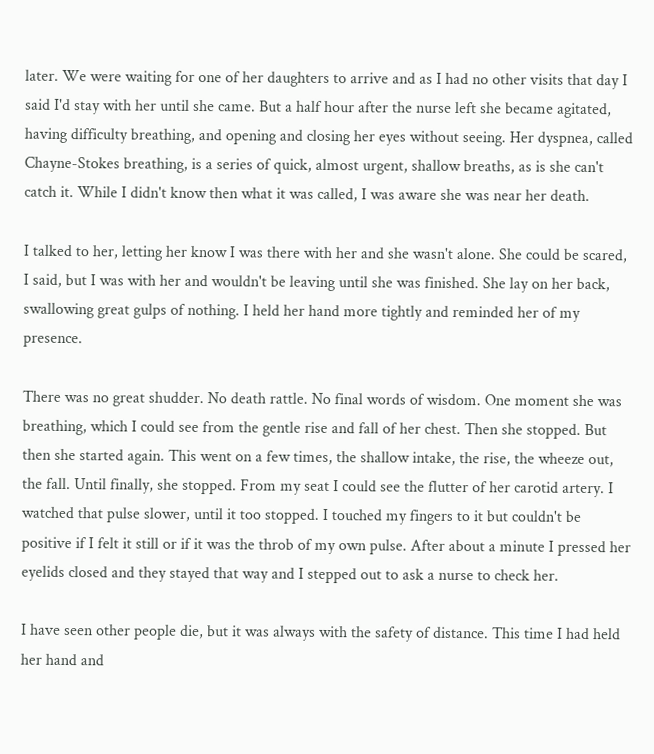later. We were waiting for one of her daughters to arrive and as I had no other visits that day I said I'd stay with her until she came. But a half hour after the nurse left she became agitated, having difficulty breathing, and opening and closing her eyes without seeing. Her dyspnea, called Chayne-Stokes breathing, is a series of quick, almost urgent, shallow breaths, as is she can't catch it. While I didn't know then what it was called, I was aware she was near her death.

I talked to her, letting her know I was there with her and she wasn't alone. She could be scared, I said, but I was with her and wouldn't be leaving until she was finished. She lay on her back, swallowing great gulps of nothing. I held her hand more tightly and reminded her of my presence.

There was no great shudder. No death rattle. No final words of wisdom. One moment she was breathing, which I could see from the gentle rise and fall of her chest. Then she stopped. But then she started again. This went on a few times, the shallow intake, the rise, the wheeze out, the fall. Until finally, she stopped. From my seat I could see the flutter of her carotid artery. I watched that pulse slower, until it too stopped. I touched my fingers to it but couldn't be positive if I felt it still or if it was the throb of my own pulse. After about a minute I pressed her eyelids closed and they stayed that way and I stepped out to ask a nurse to check her.

I have seen other people die, but it was always with the safety of distance. This time I had held her hand and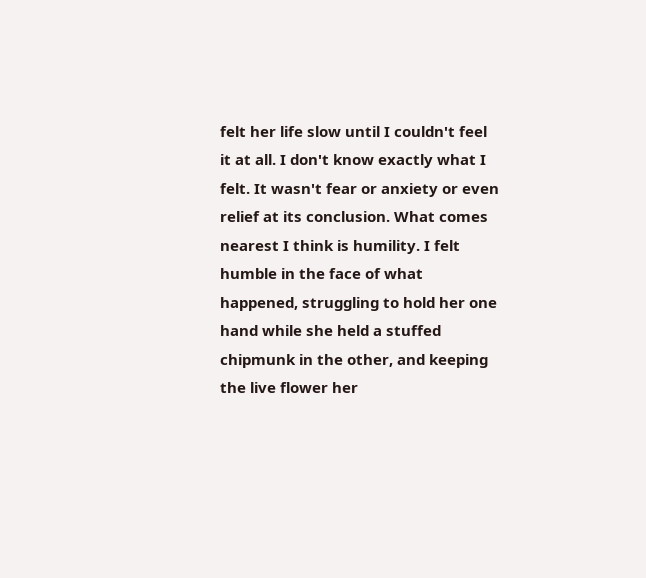felt her life slow until I couldn't feel it at all. I don't know exactly what I felt. It wasn't fear or anxiety or even relief at its conclusion. What comes nearest I think is humility. I felt humble in the face of what happened, struggling to hold her one hand while she held a stuffed chipmunk in the other, and keeping the live flower her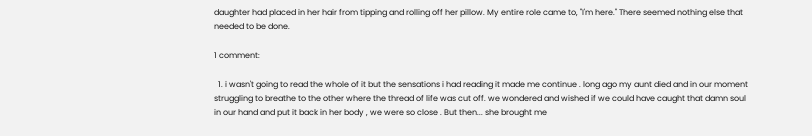daughter had placed in her hair from tipping and rolling off her pillow. My entire role came to, "I'm here." There seemed nothing else that needed to be done.

1 comment:

  1. i wasn't going to read the whole of it but the sensations i had reading it made me continue . long ago my aunt died and in our moment struggling to breathe to the other where the thread of life was cut off. we wondered and wished if we could have caught that damn soul in our hand and put it back in her body , we were so close . But then... she brought me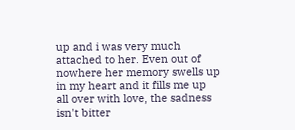up and i was very much attached to her. Even out of nowhere her memory swells up in my heart and it fills me up all over with love, the sadness isn't bitter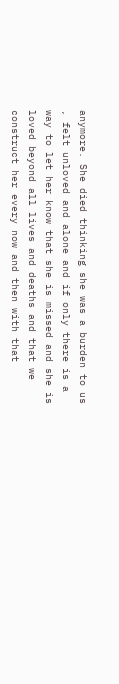anymore. She died thinking she was a burden to us , felt unloved and alone and if only there is a way to let her know that she is missed and she is loved beyond all lives and deaths and that we construct her every now and then with that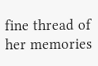fine thread of her memories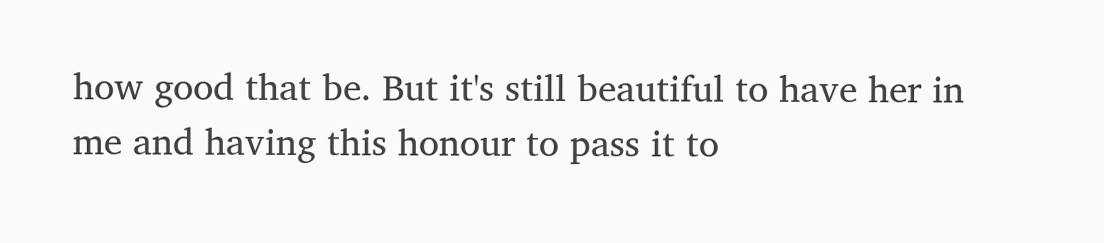how good that be. But it's still beautiful to have her in me and having this honour to pass it to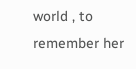world , to remember her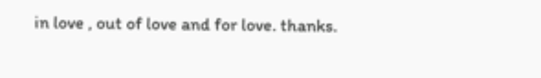in love , out of love and for love. thanks.